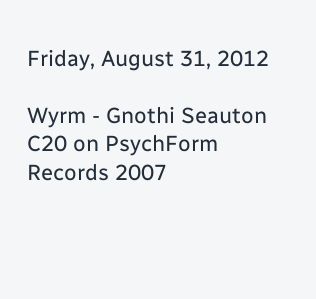Friday, August 31, 2012

Wyrm - Gnothi Seauton C20 on PsychForm Records 2007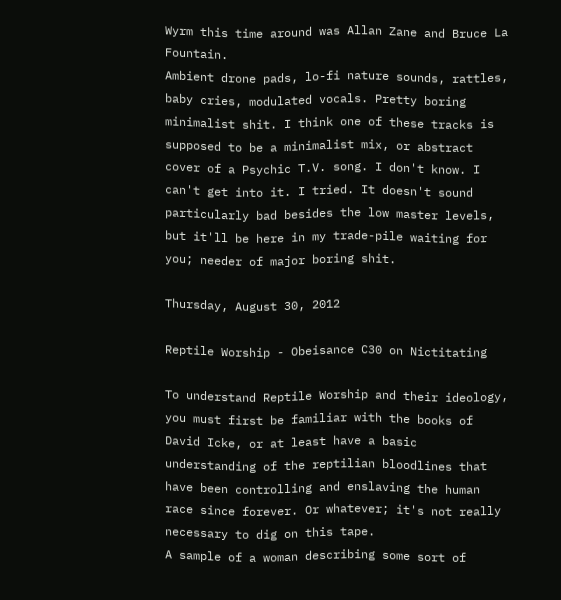Wyrm this time around was Allan Zane and Bruce La Fountain.
Ambient drone pads, lo-fi nature sounds, rattles, baby cries, modulated vocals. Pretty boring minimalist shit. I think one of these tracks is supposed to be a minimalist mix, or abstract cover of a Psychic T.V. song. I don't know. I can't get into it. I tried. It doesn't sound particularly bad besides the low master levels, but it'll be here in my trade-pile waiting for you; needer of major boring shit.

Thursday, August 30, 2012

Reptile Worship - Obeisance C30 on Nictitating

To understand Reptile Worship and their ideology, you must first be familiar with the books of David Icke, or at least have a basic understanding of the reptilian bloodlines that have been controlling and enslaving the human race since forever. Or whatever; it's not really necessary to dig on this tape.
A sample of a woman describing some sort of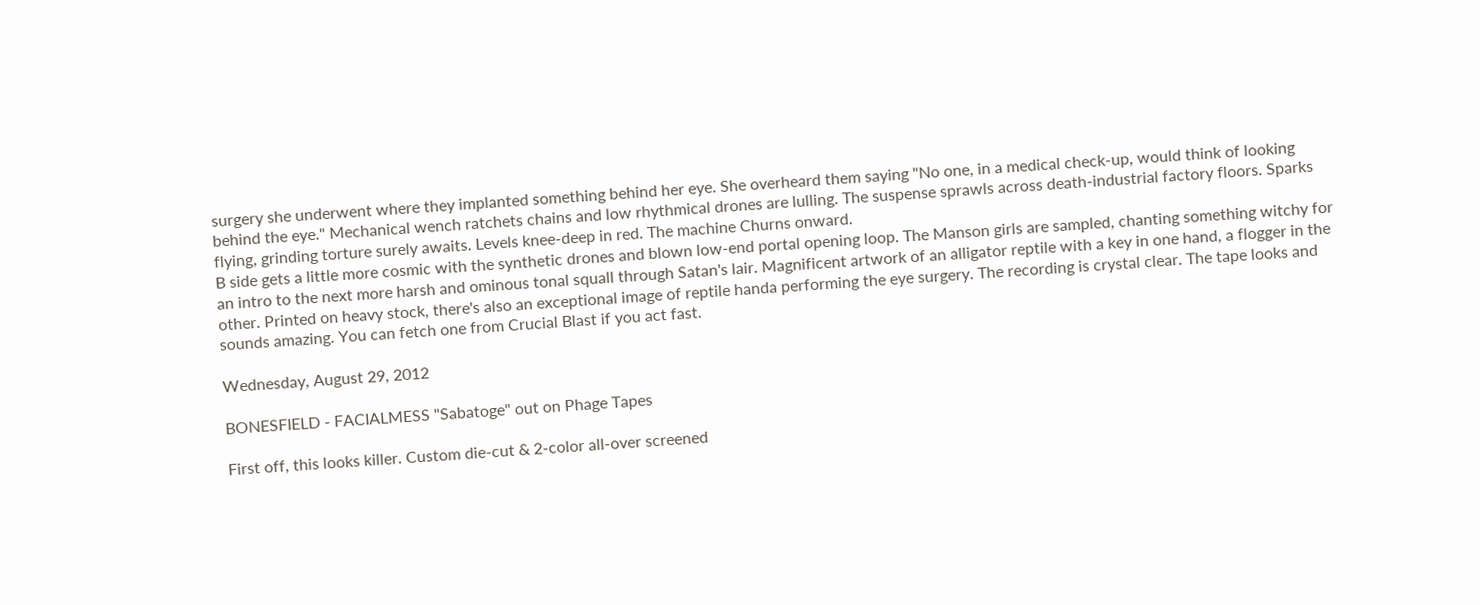surgery she underwent where they implanted something behind her eye. She overheard them saying "No one, in a medical check-up, would think of looking behind the eye." Mechanical wench ratchets chains and low rhythmical drones are lulling. The suspense sprawls across death-industrial factory floors. Sparks flying, grinding torture surely awaits. Levels knee-deep in red. The machine Churns onward.
B side gets a little more cosmic with the synthetic drones and blown low-end portal opening loop. The Manson girls are sampled, chanting something witchy for an intro to the next more harsh and ominous tonal squall through Satan's lair. Magnificent artwork of an alligator reptile with a key in one hand, a flogger in the other. Printed on heavy stock, there's also an exceptional image of reptile handa performing the eye surgery. The recording is crystal clear. The tape looks and sounds amazing. You can fetch one from Crucial Blast if you act fast.

Wednesday, August 29, 2012

BONESFIELD - FACIALMESS "Sabatoge" out on Phage Tapes

First off, this looks killer. Custom die-cut & 2-color all-over screened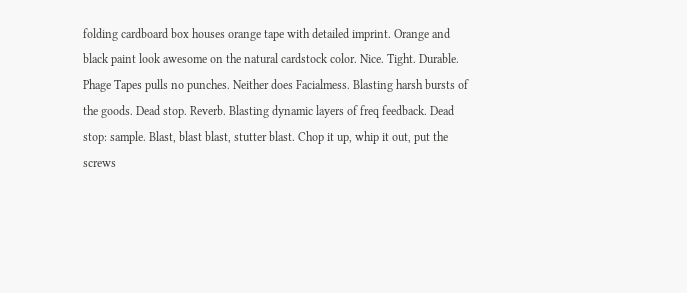folding cardboard box houses orange tape with detailed imprint. Orange and black paint look awesome on the natural cardstock color. Nice. Tight. Durable. Phage Tapes pulls no punches. Neither does Facialmess. Blasting harsh bursts of the goods. Dead stop. Reverb. Blasting dynamic layers of freq feedback. Dead stop: sample. Blast, blast blast, stutter blast. Chop it up, whip it out, put the screws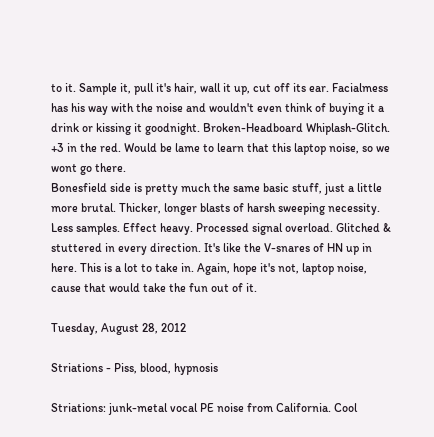to it. Sample it, pull it's hair, wall it up, cut off its ear. Facialmess has his way with the noise and wouldn't even think of buying it a drink or kissing it goodnight. Broken-Headboard Whiplash-Glitch. +3 in the red. Would be lame to learn that this laptop noise, so we wont go there.
Bonesfield side is pretty much the same basic stuff, just a little more brutal. Thicker, longer blasts of harsh sweeping necessity. Less samples. Effect heavy. Processed signal overload. Glitched & stuttered in every direction. It's like the V-snares of HN up in here. This is a lot to take in. Again, hope it's not, laptop noise, cause that would take the fun out of it.

Tuesday, August 28, 2012

Striations - Piss, blood, hypnosis

Striations: junk-metal vocal PE noise from California. Cool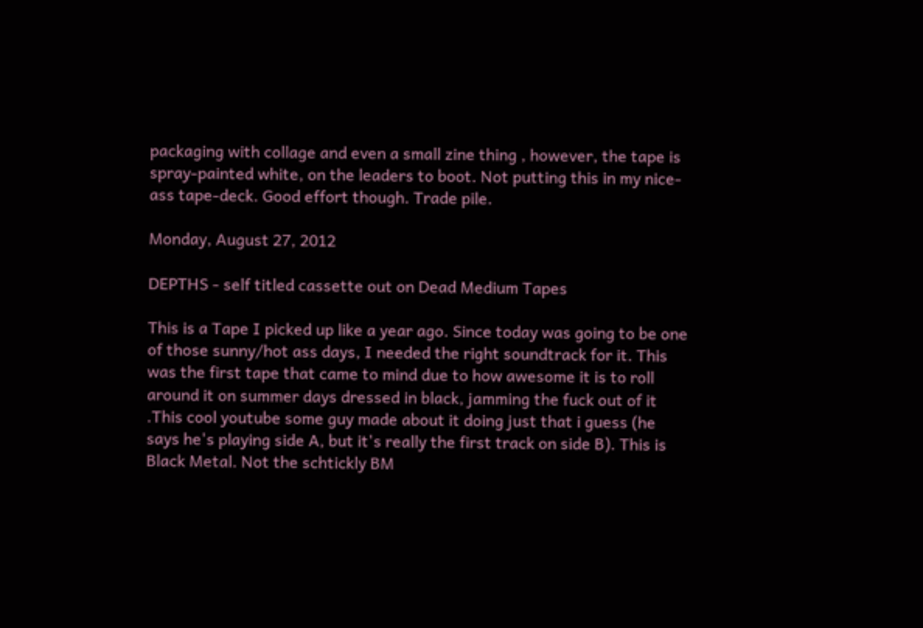packaging with collage and even a small zine thing , however, the tape is spray-painted white, on the leaders to boot. Not putting this in my nice-ass tape-deck. Good effort though. Trade pile.

Monday, August 27, 2012

DEPTHS - self titled cassette out on Dead Medium Tapes

This is a Tape I picked up like a year ago. Since today was going to be one of those sunny/hot ass days, I needed the right soundtrack for it. This was the first tape that came to mind due to how awesome it is to roll around it on summer days dressed in black, jamming the fuck out of it .This cool youtube some guy made about it doing just that i guess (he says he's playing side A, but it's really the first track on side B). This is Black Metal. Not the schtickly BM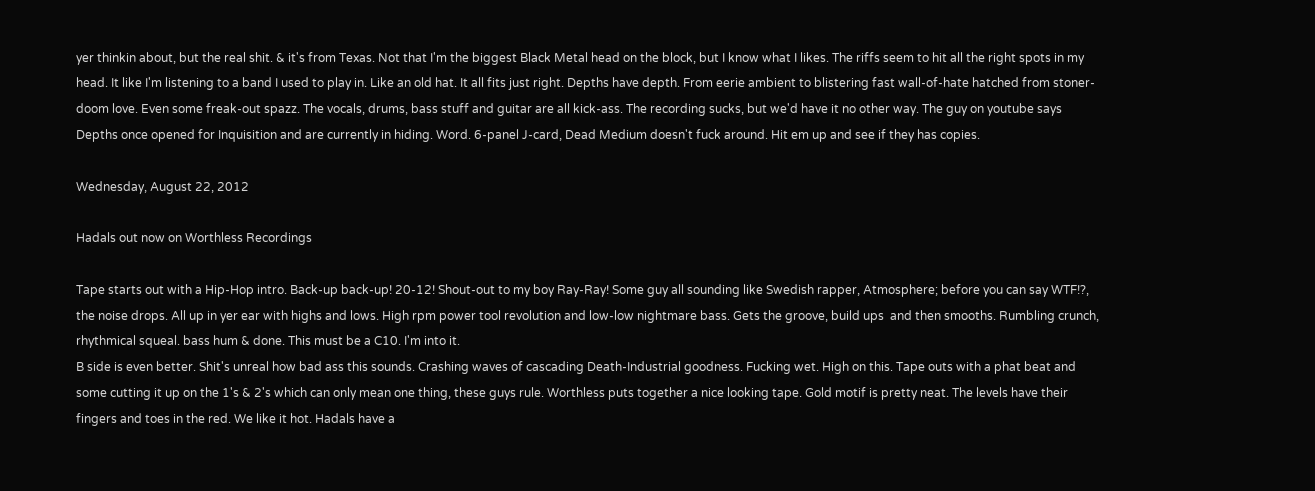yer thinkin about, but the real shit. & it's from Texas. Not that I'm the biggest Black Metal head on the block, but I know what I likes. The riffs seem to hit all the right spots in my head. It like I'm listening to a band I used to play in. Like an old hat. It all fits just right. Depths have depth. From eerie ambient to blistering fast wall-of-hate hatched from stoner-doom love. Even some freak-out spazz. The vocals, drums, bass stuff and guitar are all kick-ass. The recording sucks, but we'd have it no other way. The guy on youtube says Depths once opened for Inquisition and are currently in hiding. Word. 6-panel J-card, Dead Medium doesn't fuck around. Hit em up and see if they has copies.

Wednesday, August 22, 2012

Hadals out now on Worthless Recordings

Tape starts out with a Hip-Hop intro. Back-up back-up! 20-12! Shout-out to my boy Ray-Ray! Some guy all sounding like Swedish rapper, Atmosphere; before you can say WTF!?, the noise drops. All up in yer ear with highs and lows. High rpm power tool revolution and low-low nightmare bass. Gets the groove, build ups  and then smooths. Rumbling crunch, rhythmical squeal. bass hum & done. This must be a C10. I'm into it.
B side is even better. Shit's unreal how bad ass this sounds. Crashing waves of cascading Death-Industrial goodness. Fucking wet. High on this. Tape outs with a phat beat and some cutting it up on the 1's & 2's which can only mean one thing, these guys rule. Worthless puts together a nice looking tape. Gold motif is pretty neat. The levels have their fingers and toes in the red. We like it hot. Hadals have a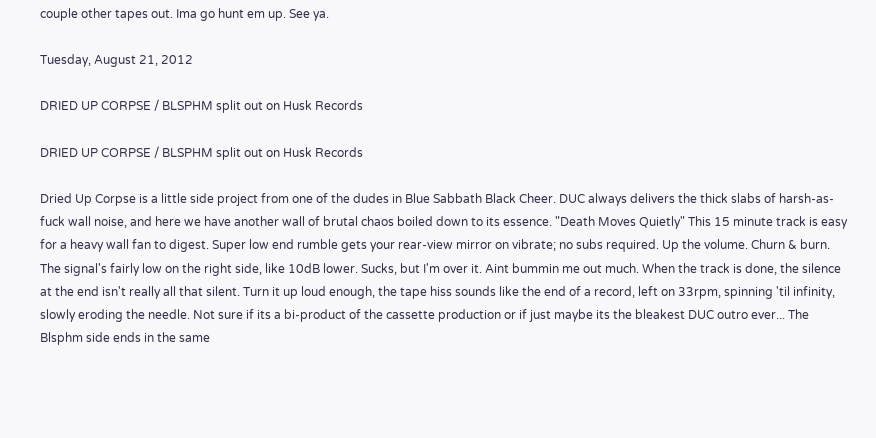couple other tapes out. Ima go hunt em up. See ya.

Tuesday, August 21, 2012

DRIED UP CORPSE / BLSPHM split out on Husk Records

DRIED UP CORPSE / BLSPHM split out on Husk Records

Dried Up Corpse is a little side project from one of the dudes in Blue Sabbath Black Cheer. DUC always delivers the thick slabs of harsh-as-fuck wall noise, and here we have another wall of brutal chaos boiled down to its essence. "Death Moves Quietly" This 15 minute track is easy for a heavy wall fan to digest. Super low end rumble gets your rear-view mirror on vibrate; no subs required. Up the volume. Churn & burn. The signal's fairly low on the right side, like 10dB lower. Sucks, but I'm over it. Aint bummin me out much. When the track is done, the silence at the end isn't really all that silent. Turn it up loud enough, the tape hiss sounds like the end of a record, left on 33rpm, spinning 'til infinity, slowly eroding the needle. Not sure if its a bi-product of the cassette production or if just maybe its the bleakest DUC outro ever... The Blsphm side ends in the same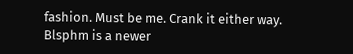fashion. Must be me. Crank it either way.
Blsphm is a newer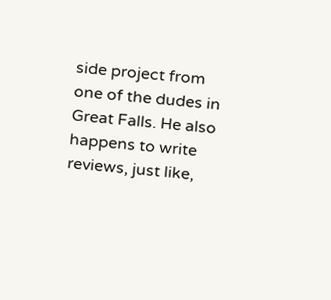side project from one of the dudes in Great Falls. He also happens to write reviews, just like,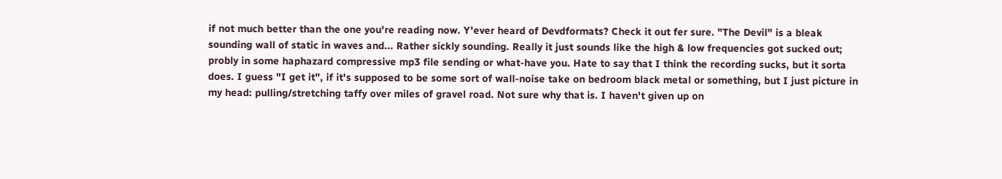if not much better than the one you're reading now. Y'ever heard of Devdformats? Check it out fer sure. "The Devil" is a bleak sounding wall of static in waves and... Rather sickly sounding. Really it just sounds like the high & low frequencies got sucked out; probly in some haphazard compressive mp3 file sending or what-have you. Hate to say that I think the recording sucks, but it sorta does. I guess "I get it", if it's supposed to be some sort of wall-noise take on bedroom black metal or something, but I just picture in my head: pulling/stretching taffy over miles of gravel road. Not sure why that is. I haven't given up on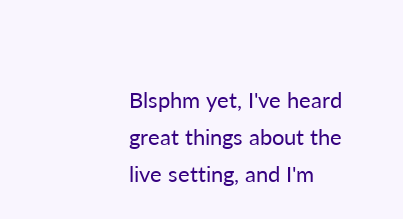Blsphm yet, I've heard great things about the live setting, and I'm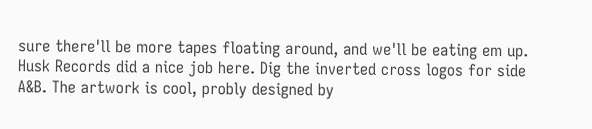sure there'll be more tapes floating around, and we'll be eating em up.
Husk Records did a nice job here. Dig the inverted cross logos for side A&B. The artwork is cool, probly designed by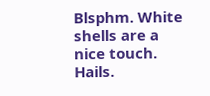Blsphm. White shells are a nice touch. Hails.